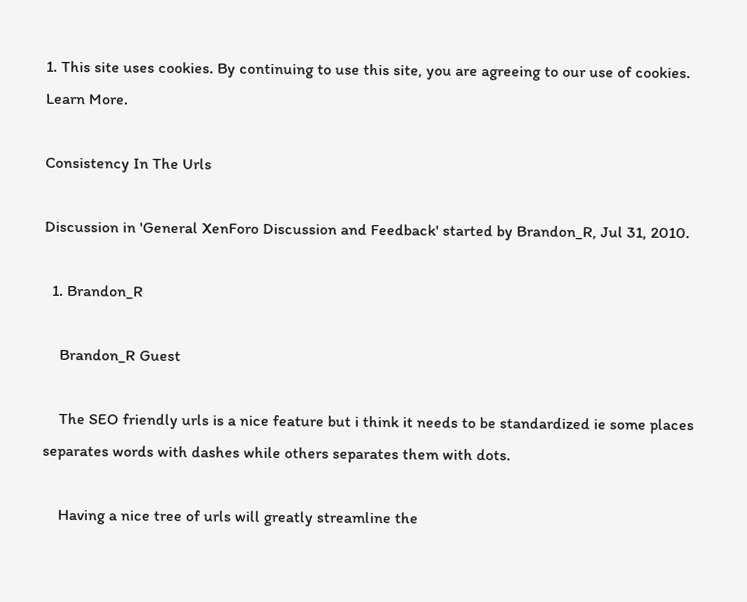1. This site uses cookies. By continuing to use this site, you are agreeing to our use of cookies. Learn More.

Consistency In The Urls

Discussion in 'General XenForo Discussion and Feedback' started by Brandon_R, Jul 31, 2010.

  1. Brandon_R

    Brandon_R Guest

    The SEO friendly urls is a nice feature but i think it needs to be standardized ie some places separates words with dashes while others separates them with dots.

    Having a nice tree of urls will greatly streamline the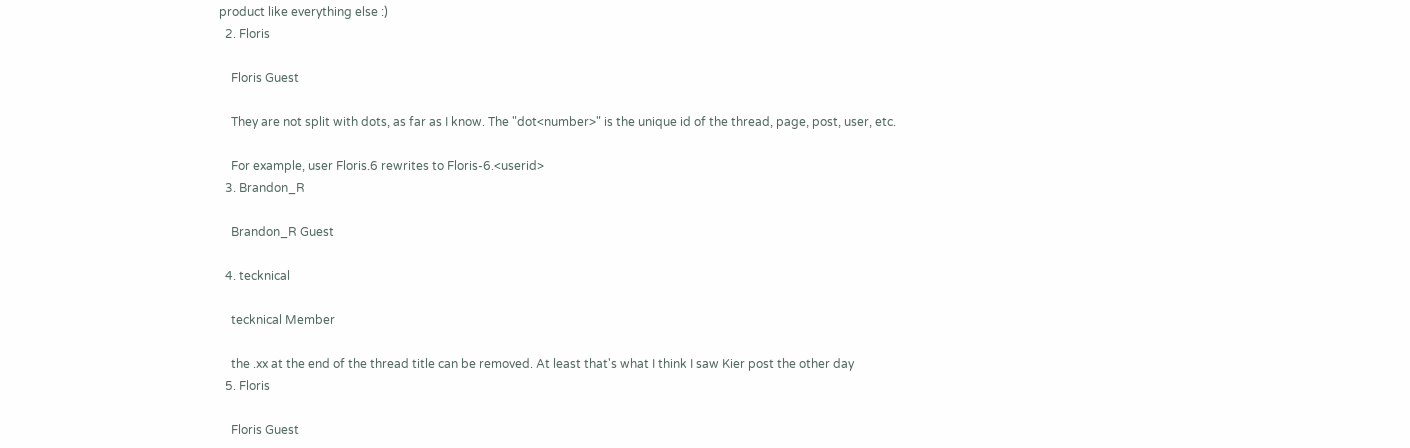product like everything else :)
  2. Floris

    Floris Guest

    They are not split with dots, as far as I know. The "dot<number>" is the unique id of the thread, page, post, user, etc.

    For example, user Floris.6 rewrites to Floris-6.<userid>
  3. Brandon_R

    Brandon_R Guest

  4. tecknical

    tecknical Member

    the .xx at the end of the thread title can be removed. At least that's what I think I saw Kier post the other day
  5. Floris

    Floris Guest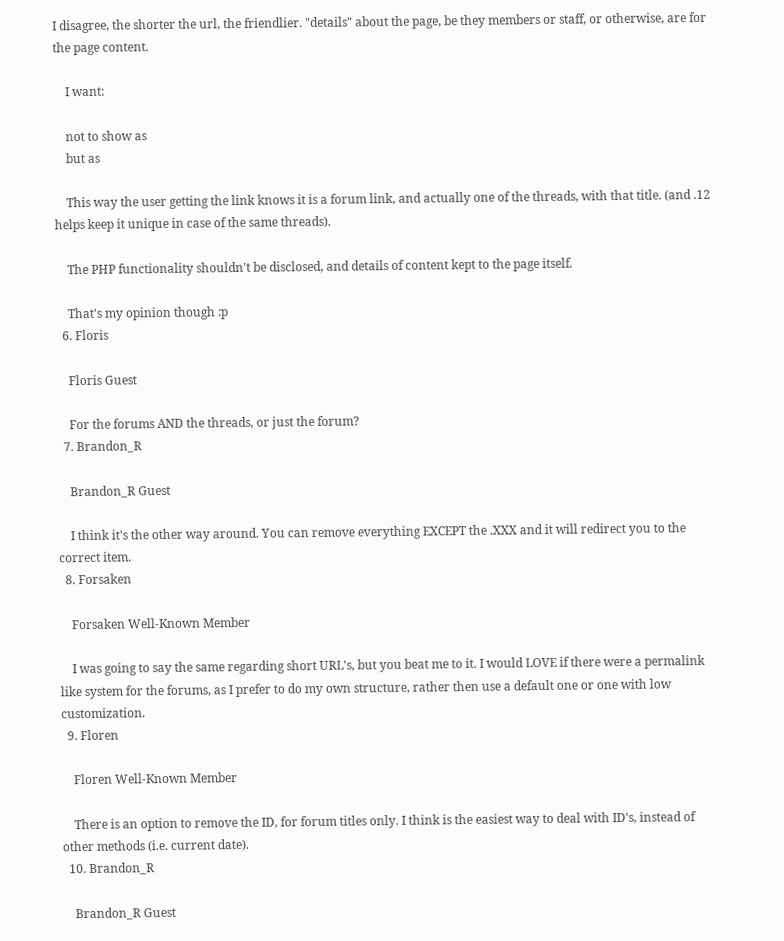I disagree, the shorter the url, the friendlier. "details" about the page, be they members or staff, or otherwise, are for the page content.

    I want:

    not to show as
    but as

    This way the user getting the link knows it is a forum link, and actually one of the threads, with that title. (and .12 helps keep it unique in case of the same threads).

    The PHP functionality shouldn't be disclosed, and details of content kept to the page itself.

    That's my opinion though :p
  6. Floris

    Floris Guest

    For the forums AND the threads, or just the forum?
  7. Brandon_R

    Brandon_R Guest

    I think it's the other way around. You can remove everything EXCEPT the .XXX and it will redirect you to the correct item.
  8. Forsaken

    Forsaken Well-Known Member

    I was going to say the same regarding short URL's, but you beat me to it. I would LOVE if there were a permalink like system for the forums, as I prefer to do my own structure, rather then use a default one or one with low customization.
  9. Floren

    Floren Well-Known Member

    There is an option to remove the ID, for forum titles only. I think is the easiest way to deal with ID's, instead of other methods (i.e. current date).
  10. Brandon_R

    Brandon_R Guest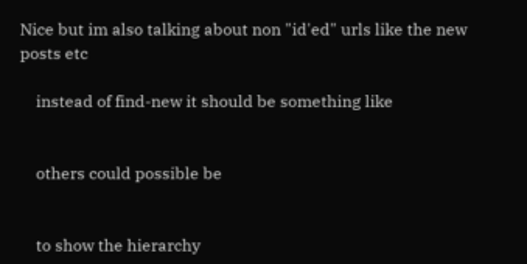Nice but im also talking about non "id'ed" urls like the new posts etc

    instead of find-new it should be something like


    others could possible be


    to show the hierarchy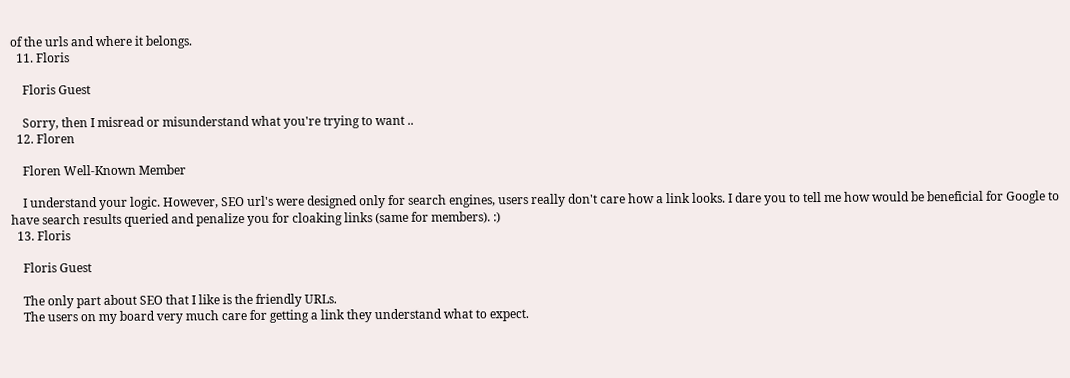of the urls and where it belongs.
  11. Floris

    Floris Guest

    Sorry, then I misread or misunderstand what you're trying to want ..
  12. Floren

    Floren Well-Known Member

    I understand your logic. However, SEO url's were designed only for search engines, users really don't care how a link looks. I dare you to tell me how would be beneficial for Google to have search results queried and penalize you for cloaking links (same for members). :)
  13. Floris

    Floris Guest

    The only part about SEO that I like is the friendly URLs.
    The users on my board very much care for getting a link they understand what to expect.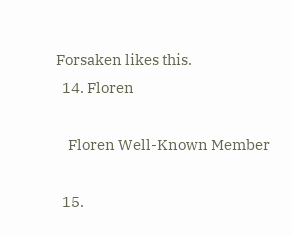Forsaken likes this.
  14. Floren

    Floren Well-Known Member

  15.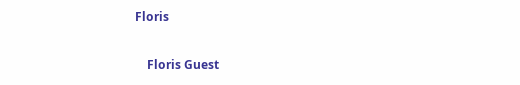Floris

    Floris Guest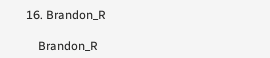16. Brandon_R

    Brandon_R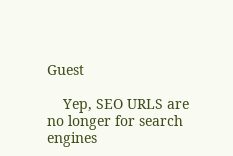Guest

    Yep, SEO URLS are no longer for search engines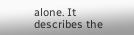alone. It describes the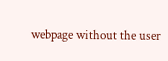webpage without the user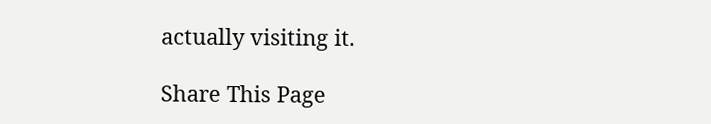actually visiting it.

Share This Page